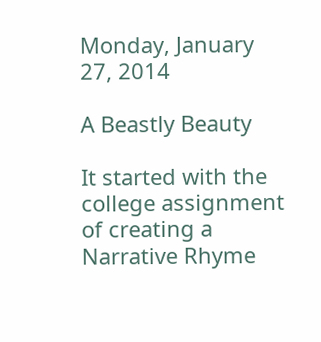Monday, January 27, 2014

A Beastly Beauty

It started with the college assignment of creating a Narrative Rhyme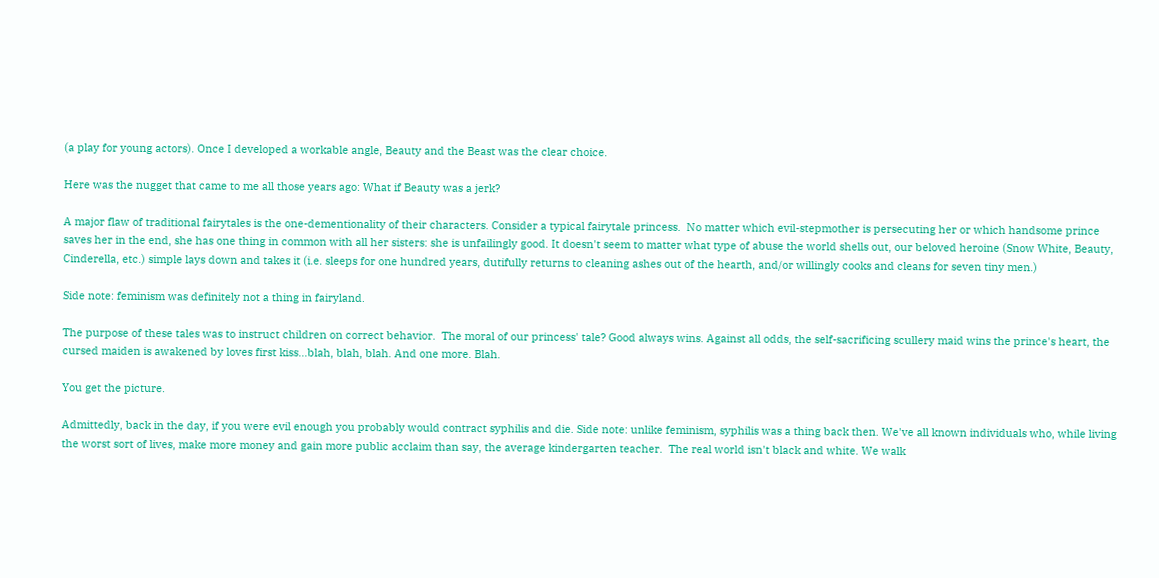(a play for young actors). Once I developed a workable angle, Beauty and the Beast was the clear choice.

Here was the nugget that came to me all those years ago: What if Beauty was a jerk?

A major flaw of traditional fairytales is the one-dementionality of their characters. Consider a typical fairytale princess.  No matter which evil-stepmother is persecuting her or which handsome prince saves her in the end, she has one thing in common with all her sisters: she is unfailingly good. It doesn't seem to matter what type of abuse the world shells out, our beloved heroine (Snow White, Beauty, Cinderella, etc.) simple lays down and takes it (i.e. sleeps for one hundred years, dutifully returns to cleaning ashes out of the hearth, and/or willingly cooks and cleans for seven tiny men.)

Side note: feminism was definitely not a thing in fairyland.

The purpose of these tales was to instruct children on correct behavior.  The moral of our princess' tale? Good always wins. Against all odds, the self-sacrificing scullery maid wins the prince's heart, the cursed maiden is awakened by loves first kiss...blah, blah, blah. And one more. Blah.

You get the picture.

Admittedly, back in the day, if you were evil enough you probably would contract syphilis and die. Side note: unlike feminism, syphilis was a thing back then. We've all known individuals who, while living the worst sort of lives, make more money and gain more public acclaim than say, the average kindergarten teacher.  The real world isn't black and white. We walk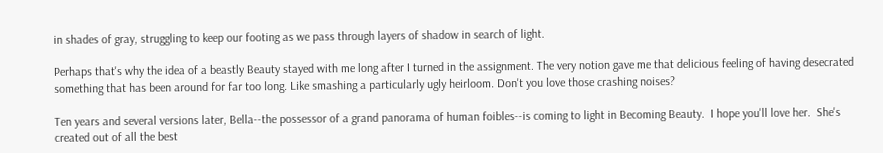in shades of gray, struggling to keep our footing as we pass through layers of shadow in search of light.

Perhaps that's why the idea of a beastly Beauty stayed with me long after I turned in the assignment. The very notion gave me that delicious feeling of having desecrated something that has been around for far too long. Like smashing a particularly ugly heirloom. Don't you love those crashing noises?

Ten years and several versions later, Bella--the possessor of a grand panorama of human foibles--is coming to light in Becoming Beauty.  I hope you'll love her.  She's created out of all the best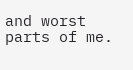and worst parts of me.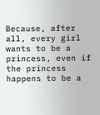Because, after all, every girl wants to be a princess, even if the princess happens to be a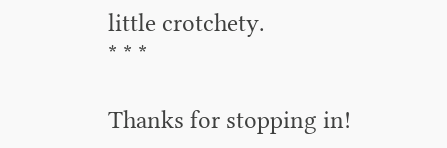little crotchety.
* * *

Thanks for stopping in!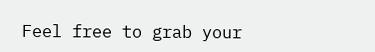Feel free to grab your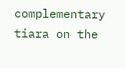complementary tiara on the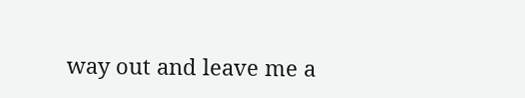way out and leave me a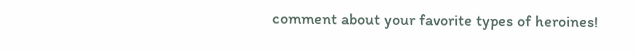comment about your favorite types of heroines!